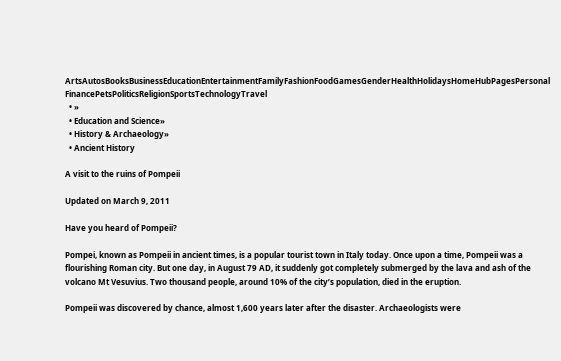ArtsAutosBooksBusinessEducationEntertainmentFamilyFashionFoodGamesGenderHealthHolidaysHomeHubPagesPersonal FinancePetsPoliticsReligionSportsTechnologyTravel
  • »
  • Education and Science»
  • History & Archaeology»
  • Ancient History

A visit to the ruins of Pompeii

Updated on March 9, 2011

Have you heard of Pompeii?

Pompei, known as Pompeii in ancient times, is a popular tourist town in Italy today. Once upon a time, Pompeii was a flourishing Roman city. But one day, in August 79 AD, it suddenly got completely submerged by the lava and ash of the volcano Mt Vesuvius. Two thousand people, around 10% of the city’s population, died in the eruption.

Pompeii was discovered by chance, almost 1,600 years later after the disaster. Archaeologists were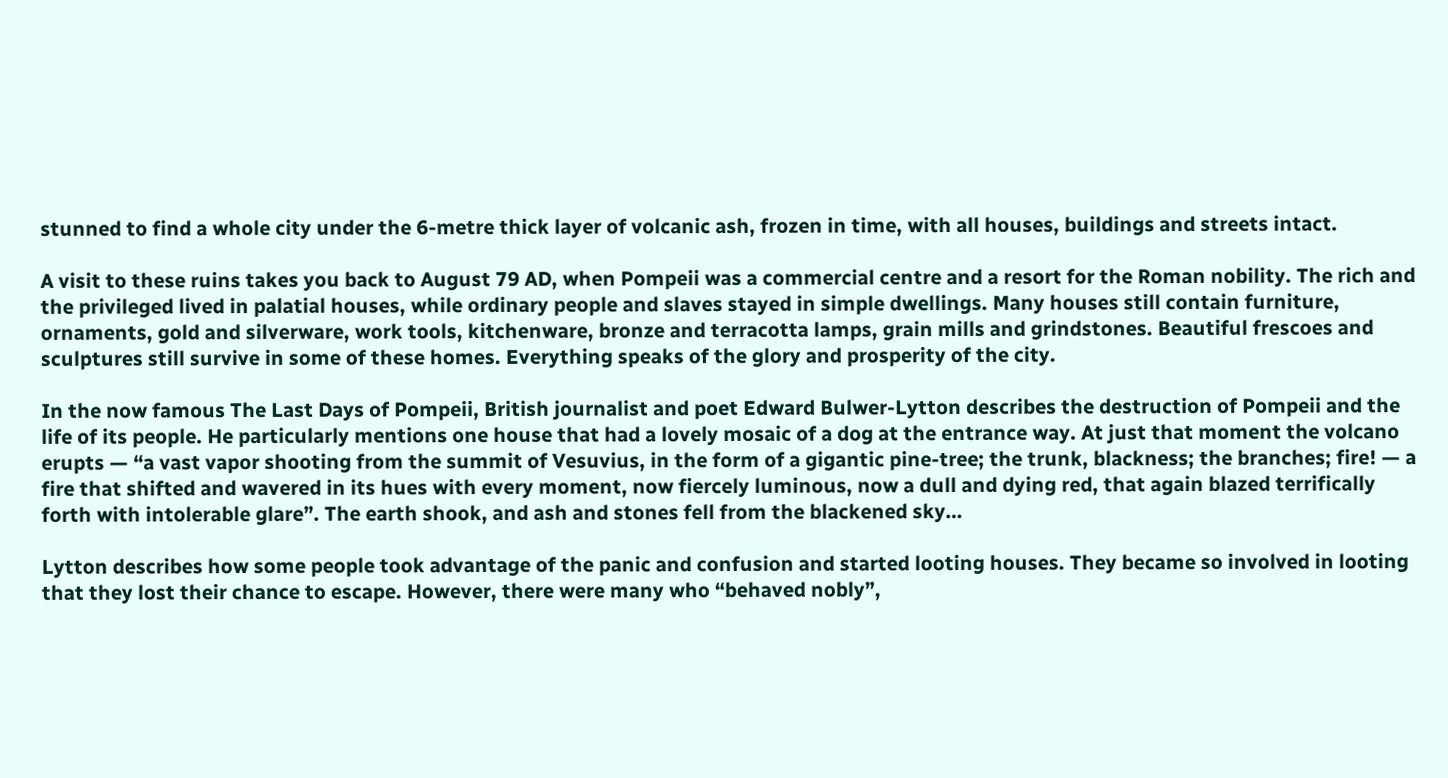stunned to find a whole city under the 6-metre thick layer of volcanic ash, frozen in time, with all houses, buildings and streets intact.

A visit to these ruins takes you back to August 79 AD, when Pompeii was a commercial centre and a resort for the Roman nobility. The rich and the privileged lived in palatial houses, while ordinary people and slaves stayed in simple dwellings. Many houses still contain furniture, ornaments, gold and silverware, work tools, kitchenware, bronze and terracotta lamps, grain mills and grindstones. Beautiful frescoes and sculptures still survive in some of these homes. Everything speaks of the glory and prosperity of the city.

In the now famous The Last Days of Pompeii, British journalist and poet Edward Bulwer-Lytton describes the destruction of Pompeii and the life of its people. He particularly mentions one house that had a lovely mosaic of a dog at the entrance way. At just that moment the volcano erupts — “a vast vapor shooting from the summit of Vesuvius, in the form of a gigantic pine-tree; the trunk, blackness; the branches; fire! — a fire that shifted and wavered in its hues with every moment, now fiercely luminous, now a dull and dying red, that again blazed terrifically forth with intolerable glare”. The earth shook, and ash and stones fell from the blackened sky…

Lytton describes how some people took advantage of the panic and confusion and started looting houses. They became so involved in looting that they lost their chance to escape. However, there were many who “behaved nobly”,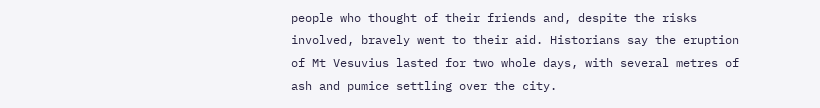people who thought of their friends and, despite the risks involved, bravely went to their aid. Historians say the eruption of Mt Vesuvius lasted for two whole days, with several metres of ash and pumice settling over the city.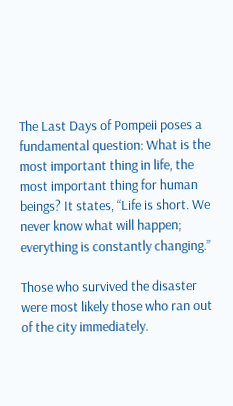The Last Days of Pompeii poses a fundamental question: What is the most important thing in life, the most important thing for human beings? It states, “Life is short. We never know what will happen; everything is constantly changing.”

Those who survived the disaster were most likely those who ran out of the city immediately.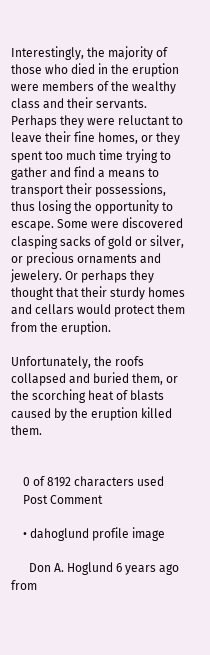Interestingly, the majority of those who died in the eruption were members of the wealthy class and their servants. Perhaps they were reluctant to leave their fine homes, or they spent too much time trying to gather and find a means to transport their possessions, thus losing the opportunity to escape. Some were discovered clasping sacks of gold or silver, or precious ornaments and jewelery. Or perhaps they thought that their sturdy homes and cellars would protect them from the eruption.

Unfortunately, the roofs collapsed and buried them, or the scorching heat of blasts caused by the eruption killed them.


    0 of 8192 characters used
    Post Comment

    • dahoglund profile image

      Don A. Hoglund 6 years ago from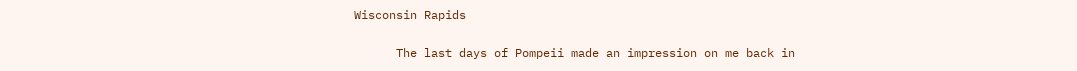Wisconsin Rapids

      The last days of Pompeii made an impression on me back in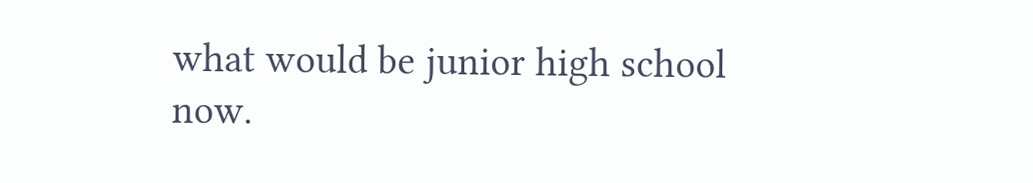what would be junior high school now.